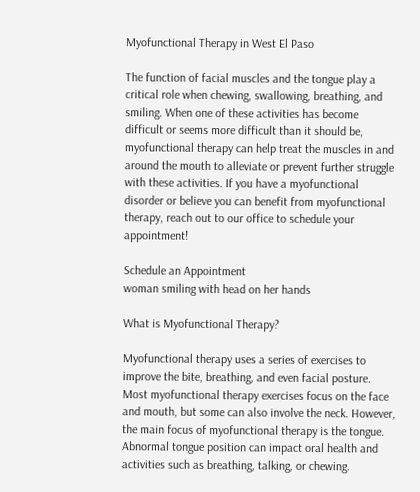Myofunctional Therapy in West El Paso

The function of facial muscles and the tongue play a critical role when chewing, swallowing, breathing, and smiling. When one of these activities has become difficult or seems more difficult than it should be, myofunctional therapy can help treat the muscles in and around the mouth to alleviate or prevent further struggle with these activities. If you have a myofunctional disorder or believe you can benefit from myofunctional therapy, reach out to our office to schedule your appointment!

Schedule an Appointment
woman smiling with head on her hands

What is Myofunctional Therapy?

Myofunctional therapy uses a series of exercises to improve the bite, breathing, and even facial posture. Most myofunctional therapy exercises focus on the face and mouth, but some can also involve the neck. However, the main focus of myofunctional therapy is the tongue. Abnormal tongue position can impact oral health and activities such as breathing, talking, or chewing.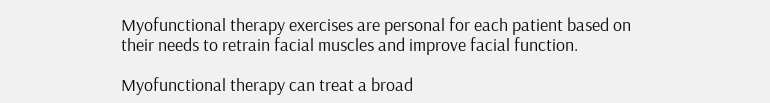Myofunctional therapy exercises are personal for each patient based on their needs to retrain facial muscles and improve facial function.

Myofunctional therapy can treat a broad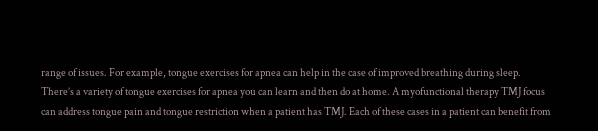range of issues. For example, tongue exercises for apnea can help in the case of improved breathing during sleep. There’s a variety of tongue exercises for apnea you can learn and then do at home. A myofunctional therapy TMJ focus can address tongue pain and tongue restriction when a patient has TMJ. Each of these cases in a patient can benefit from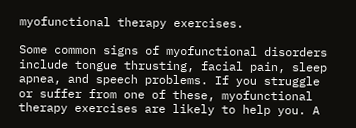myofunctional therapy exercises.

Some common signs of myofunctional disorders include tongue thrusting, facial pain, sleep apnea, and speech problems. If you struggle or suffer from one of these, myofunctional therapy exercises are likely to help you. A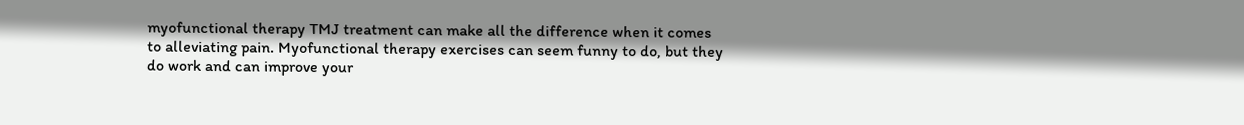myofunctional therapy TMJ treatment can make all the difference when it comes to alleviating pain. Myofunctional therapy exercises can seem funny to do, but they do work and can improve your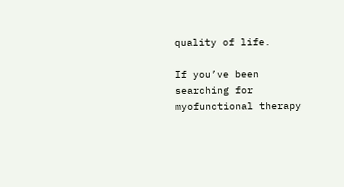quality of life.

If you’ve been searching for myofunctional therapy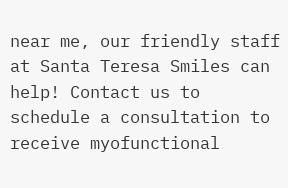near me, our friendly staff at Santa Teresa Smiles can help! Contact us to schedule a consultation to receive myofunctional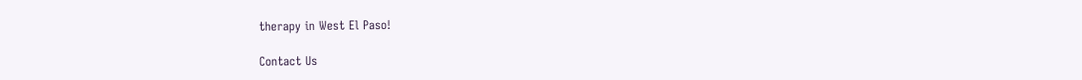therapy in West El Paso!

Contact Us